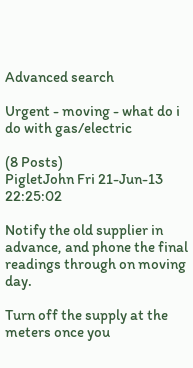Advanced search

Urgent - moving - what do i do with gas/electric

(8 Posts)
PigletJohn Fri 21-Jun-13 22:25:02

Notify the old supplier in advance, and phone the final readings through on moving day.

Turn off the supply at the meters once you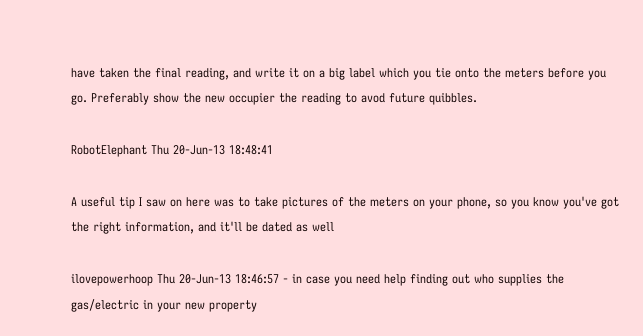have taken the final reading, and write it on a big label which you tie onto the meters before you go. Preferably show the new occupier the reading to avod future quibbles.

RobotElephant Thu 20-Jun-13 18:48:41

A useful tip I saw on here was to take pictures of the meters on your phone, so you know you've got the right information, and it'll be dated as well

ilovepowerhoop Thu 20-Jun-13 18:46:57 - in case you need help finding out who supplies the gas/electric in your new property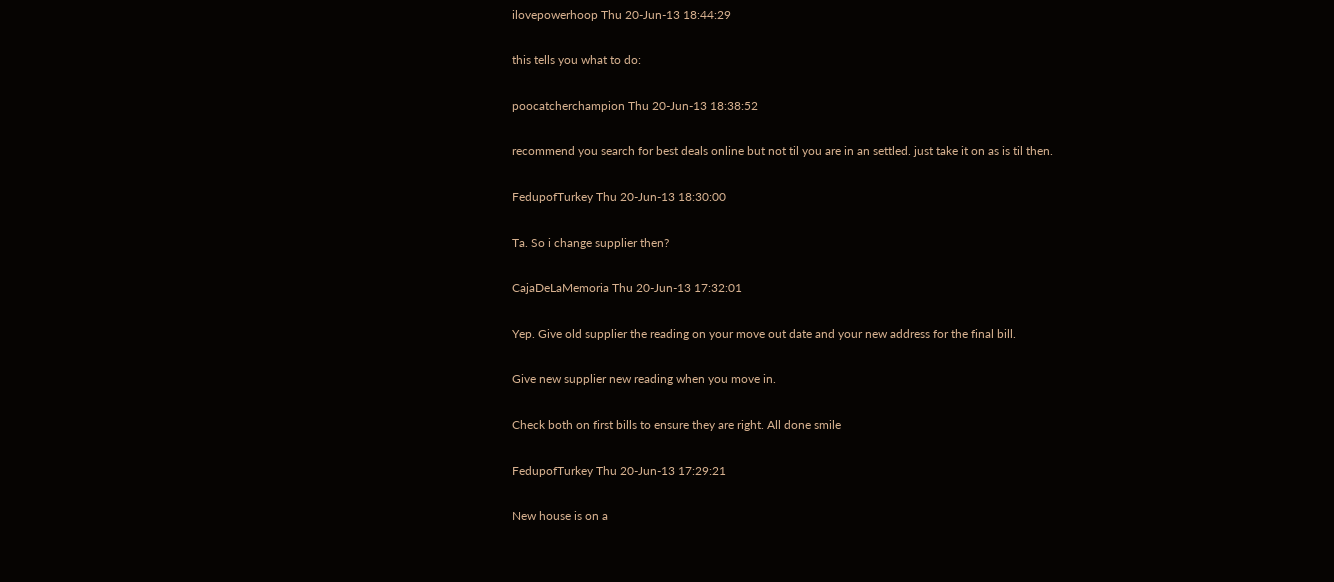ilovepowerhoop Thu 20-Jun-13 18:44:29

this tells you what to do:

poocatcherchampion Thu 20-Jun-13 18:38:52

recommend you search for best deals online but not til you are in an settled. just take it on as is til then.

FedupofTurkey Thu 20-Jun-13 18:30:00

Ta. So i change supplier then?

CajaDeLaMemoria Thu 20-Jun-13 17:32:01

Yep. Give old supplier the reading on your move out date and your new address for the final bill.

Give new supplier new reading when you move in.

Check both on first bills to ensure they are right. All done smile

FedupofTurkey Thu 20-Jun-13 17:29:21

New house is on a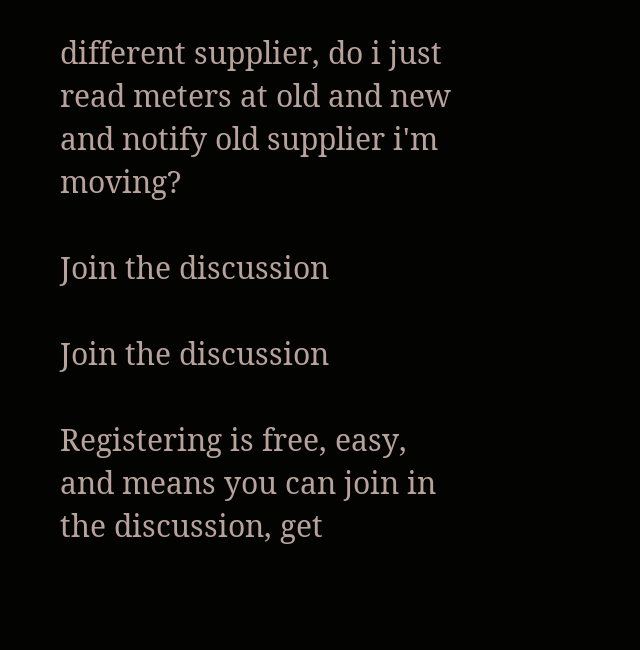different supplier, do i just read meters at old and new and notify old supplier i'm moving?

Join the discussion

Join the discussion

Registering is free, easy, and means you can join in the discussion, get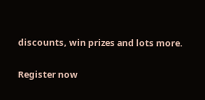discounts, win prizes and lots more.

Register now